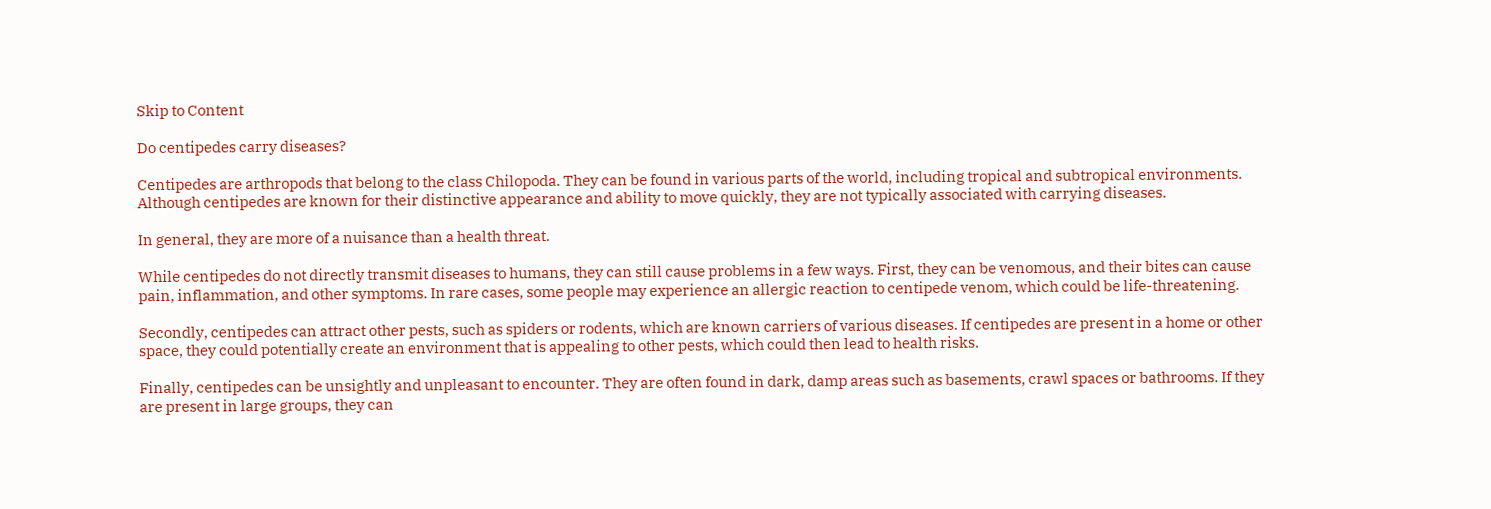Skip to Content

Do centipedes carry diseases?

Centipedes are arthropods that belong to the class Chilopoda. They can be found in various parts of the world, including tropical and subtropical environments. Although centipedes are known for their distinctive appearance and ability to move quickly, they are not typically associated with carrying diseases.

In general, they are more of a nuisance than a health threat.

While centipedes do not directly transmit diseases to humans, they can still cause problems in a few ways. First, they can be venomous, and their bites can cause pain, inflammation, and other symptoms. In rare cases, some people may experience an allergic reaction to centipede venom, which could be life-threatening.

Secondly, centipedes can attract other pests, such as spiders or rodents, which are known carriers of various diseases. If centipedes are present in a home or other space, they could potentially create an environment that is appealing to other pests, which could then lead to health risks.

Finally, centipedes can be unsightly and unpleasant to encounter. They are often found in dark, damp areas such as basements, crawl spaces or bathrooms. If they are present in large groups, they can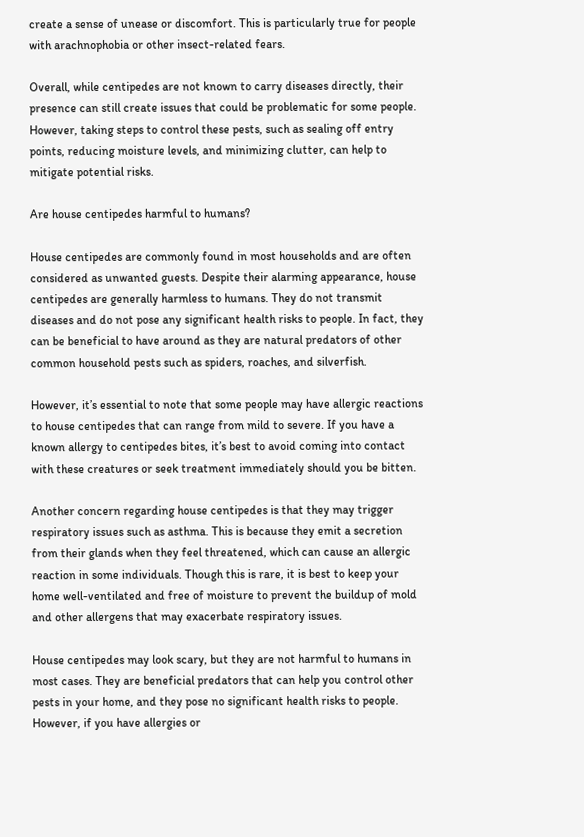create a sense of unease or discomfort. This is particularly true for people with arachnophobia or other insect-related fears.

Overall, while centipedes are not known to carry diseases directly, their presence can still create issues that could be problematic for some people. However, taking steps to control these pests, such as sealing off entry points, reducing moisture levels, and minimizing clutter, can help to mitigate potential risks.

Are house centipedes harmful to humans?

House centipedes are commonly found in most households and are often considered as unwanted guests. Despite their alarming appearance, house centipedes are generally harmless to humans. They do not transmit diseases and do not pose any significant health risks to people. In fact, they can be beneficial to have around as they are natural predators of other common household pests such as spiders, roaches, and silverfish.

However, it’s essential to note that some people may have allergic reactions to house centipedes that can range from mild to severe. If you have a known allergy to centipedes bites, it’s best to avoid coming into contact with these creatures or seek treatment immediately should you be bitten.

Another concern regarding house centipedes is that they may trigger respiratory issues such as asthma. This is because they emit a secretion from their glands when they feel threatened, which can cause an allergic reaction in some individuals. Though this is rare, it is best to keep your home well-ventilated and free of moisture to prevent the buildup of mold and other allergens that may exacerbate respiratory issues.

House centipedes may look scary, but they are not harmful to humans in most cases. They are beneficial predators that can help you control other pests in your home, and they pose no significant health risks to people. However, if you have allergies or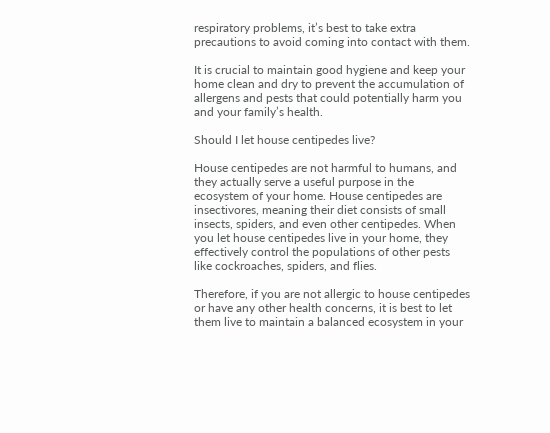respiratory problems, it’s best to take extra precautions to avoid coming into contact with them.

It is crucial to maintain good hygiene and keep your home clean and dry to prevent the accumulation of allergens and pests that could potentially harm you and your family’s health.

Should I let house centipedes live?

House centipedes are not harmful to humans, and they actually serve a useful purpose in the ecosystem of your home. House centipedes are insectivores, meaning their diet consists of small insects, spiders, and even other centipedes. When you let house centipedes live in your home, they effectively control the populations of other pests like cockroaches, spiders, and flies.

Therefore, if you are not allergic to house centipedes or have any other health concerns, it is best to let them live to maintain a balanced ecosystem in your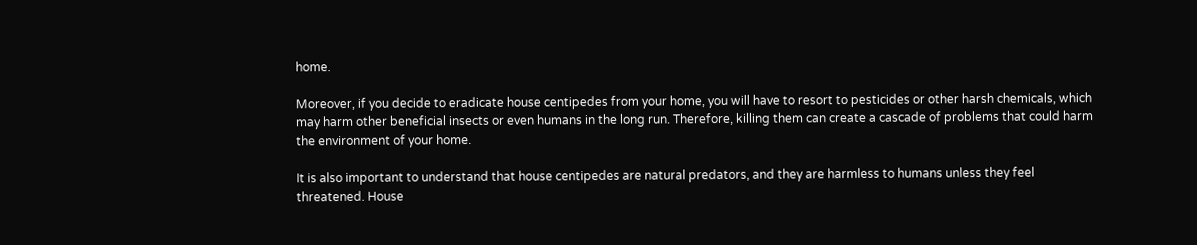home.

Moreover, if you decide to eradicate house centipedes from your home, you will have to resort to pesticides or other harsh chemicals, which may harm other beneficial insects or even humans in the long run. Therefore, killing them can create a cascade of problems that could harm the environment of your home.

It is also important to understand that house centipedes are natural predators, and they are harmless to humans unless they feel threatened. House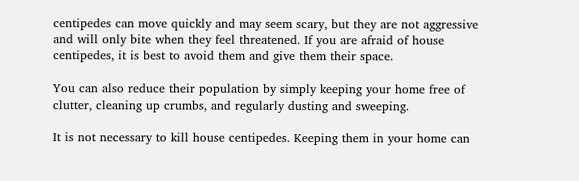centipedes can move quickly and may seem scary, but they are not aggressive and will only bite when they feel threatened. If you are afraid of house centipedes, it is best to avoid them and give them their space.

You can also reduce their population by simply keeping your home free of clutter, cleaning up crumbs, and regularly dusting and sweeping.

It is not necessary to kill house centipedes. Keeping them in your home can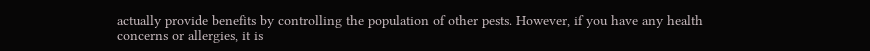actually provide benefits by controlling the population of other pests. However, if you have any health concerns or allergies, it is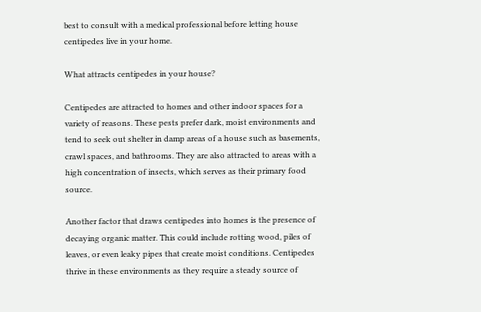best to consult with a medical professional before letting house centipedes live in your home.

What attracts centipedes in your house?

Centipedes are attracted to homes and other indoor spaces for a variety of reasons. These pests prefer dark, moist environments and tend to seek out shelter in damp areas of a house such as basements, crawl spaces, and bathrooms. They are also attracted to areas with a high concentration of insects, which serves as their primary food source.

Another factor that draws centipedes into homes is the presence of decaying organic matter. This could include rotting wood, piles of leaves, or even leaky pipes that create moist conditions. Centipedes thrive in these environments as they require a steady source of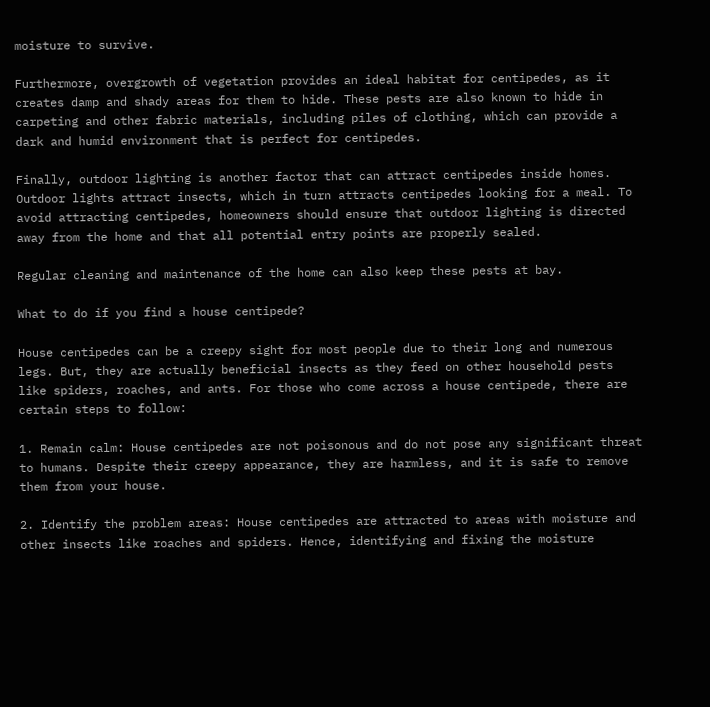moisture to survive.

Furthermore, overgrowth of vegetation provides an ideal habitat for centipedes, as it creates damp and shady areas for them to hide. These pests are also known to hide in carpeting and other fabric materials, including piles of clothing, which can provide a dark and humid environment that is perfect for centipedes.

Finally, outdoor lighting is another factor that can attract centipedes inside homes. Outdoor lights attract insects, which in turn attracts centipedes looking for a meal. To avoid attracting centipedes, homeowners should ensure that outdoor lighting is directed away from the home and that all potential entry points are properly sealed.

Regular cleaning and maintenance of the home can also keep these pests at bay.

What to do if you find a house centipede?

House centipedes can be a creepy sight for most people due to their long and numerous legs. But, they are actually beneficial insects as they feed on other household pests like spiders, roaches, and ants. For those who come across a house centipede, there are certain steps to follow:

1. Remain calm: House centipedes are not poisonous and do not pose any significant threat to humans. Despite their creepy appearance, they are harmless, and it is safe to remove them from your house.

2. Identify the problem areas: House centipedes are attracted to areas with moisture and other insects like roaches and spiders. Hence, identifying and fixing the moisture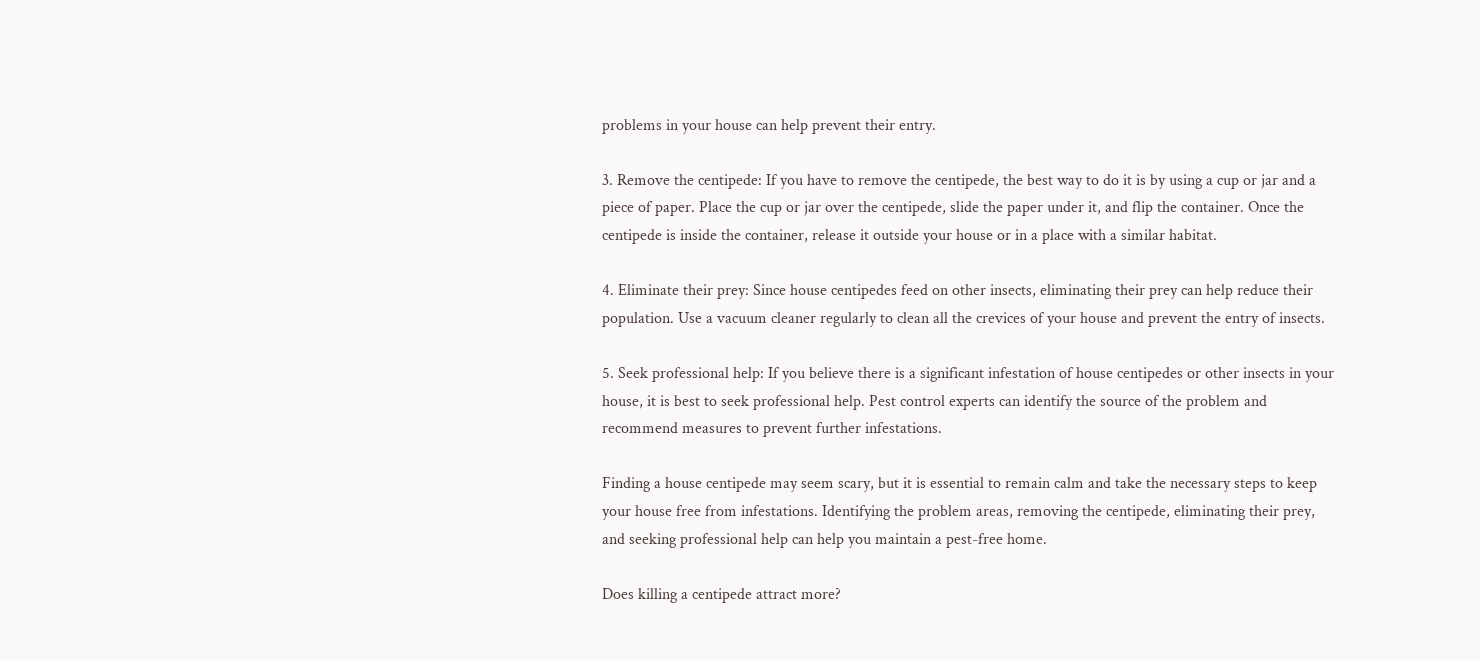problems in your house can help prevent their entry.

3. Remove the centipede: If you have to remove the centipede, the best way to do it is by using a cup or jar and a piece of paper. Place the cup or jar over the centipede, slide the paper under it, and flip the container. Once the centipede is inside the container, release it outside your house or in a place with a similar habitat.

4. Eliminate their prey: Since house centipedes feed on other insects, eliminating their prey can help reduce their population. Use a vacuum cleaner regularly to clean all the crevices of your house and prevent the entry of insects.

5. Seek professional help: If you believe there is a significant infestation of house centipedes or other insects in your house, it is best to seek professional help. Pest control experts can identify the source of the problem and recommend measures to prevent further infestations.

Finding a house centipede may seem scary, but it is essential to remain calm and take the necessary steps to keep your house free from infestations. Identifying the problem areas, removing the centipede, eliminating their prey, and seeking professional help can help you maintain a pest-free home.

Does killing a centipede attract more?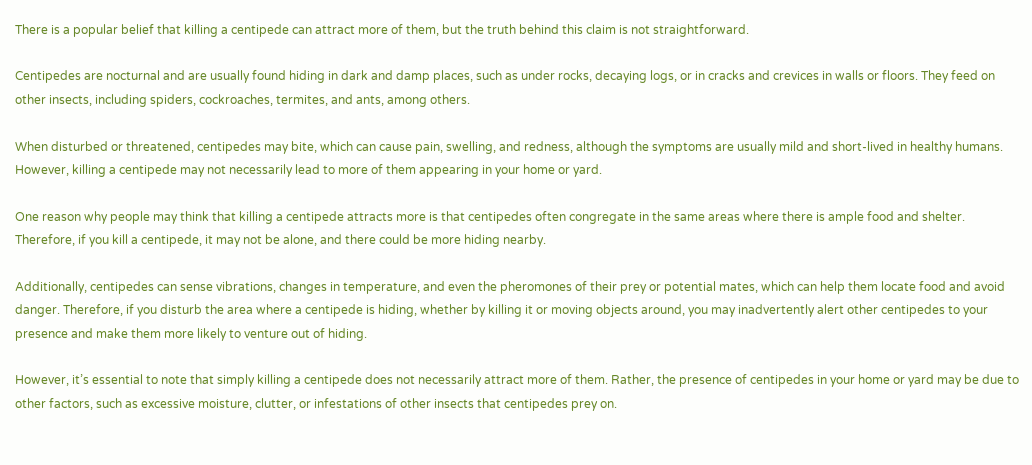There is a popular belief that killing a centipede can attract more of them, but the truth behind this claim is not straightforward.

Centipedes are nocturnal and are usually found hiding in dark and damp places, such as under rocks, decaying logs, or in cracks and crevices in walls or floors. They feed on other insects, including spiders, cockroaches, termites, and ants, among others.

When disturbed or threatened, centipedes may bite, which can cause pain, swelling, and redness, although the symptoms are usually mild and short-lived in healthy humans. However, killing a centipede may not necessarily lead to more of them appearing in your home or yard.

One reason why people may think that killing a centipede attracts more is that centipedes often congregate in the same areas where there is ample food and shelter. Therefore, if you kill a centipede, it may not be alone, and there could be more hiding nearby.

Additionally, centipedes can sense vibrations, changes in temperature, and even the pheromones of their prey or potential mates, which can help them locate food and avoid danger. Therefore, if you disturb the area where a centipede is hiding, whether by killing it or moving objects around, you may inadvertently alert other centipedes to your presence and make them more likely to venture out of hiding.

However, it’s essential to note that simply killing a centipede does not necessarily attract more of them. Rather, the presence of centipedes in your home or yard may be due to other factors, such as excessive moisture, clutter, or infestations of other insects that centipedes prey on.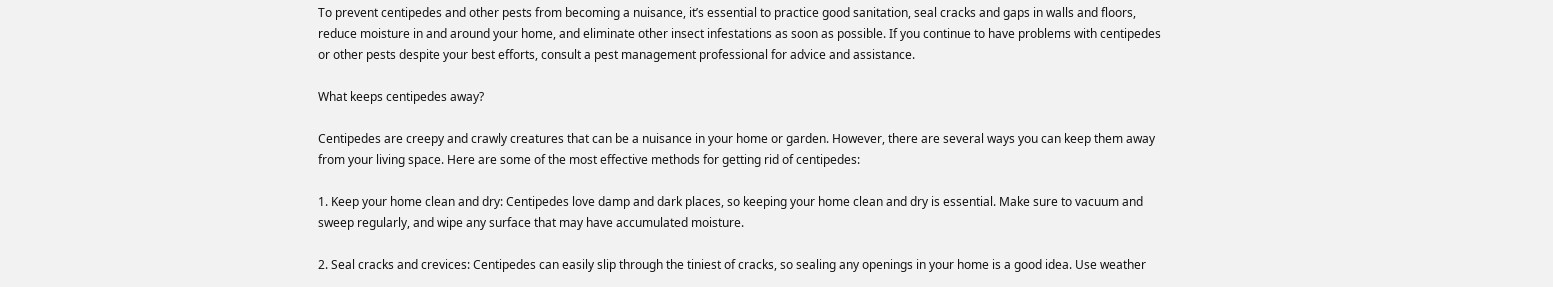To prevent centipedes and other pests from becoming a nuisance, it’s essential to practice good sanitation, seal cracks and gaps in walls and floors, reduce moisture in and around your home, and eliminate other insect infestations as soon as possible. If you continue to have problems with centipedes or other pests despite your best efforts, consult a pest management professional for advice and assistance.

What keeps centipedes away?

Centipedes are creepy and crawly creatures that can be a nuisance in your home or garden. However, there are several ways you can keep them away from your living space. Here are some of the most effective methods for getting rid of centipedes:

1. Keep your home clean and dry: Centipedes love damp and dark places, so keeping your home clean and dry is essential. Make sure to vacuum and sweep regularly, and wipe any surface that may have accumulated moisture.

2. Seal cracks and crevices: Centipedes can easily slip through the tiniest of cracks, so sealing any openings in your home is a good idea. Use weather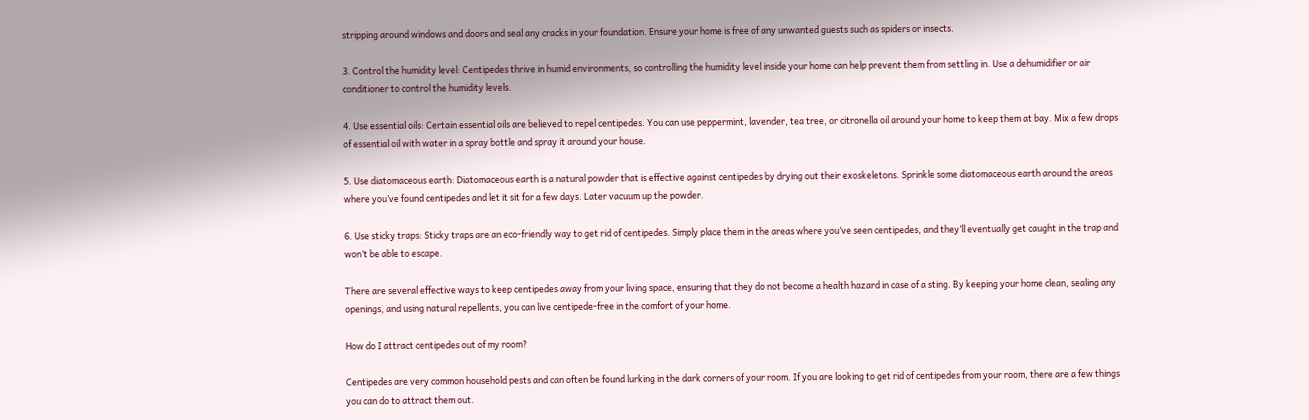stripping around windows and doors and seal any cracks in your foundation. Ensure your home is free of any unwanted guests such as spiders or insects.

3. Control the humidity level: Centipedes thrive in humid environments, so controlling the humidity level inside your home can help prevent them from settling in. Use a dehumidifier or air conditioner to control the humidity levels.

4. Use essential oils: Certain essential oils are believed to repel centipedes. You can use peppermint, lavender, tea tree, or citronella oil around your home to keep them at bay. Mix a few drops of essential oil with water in a spray bottle and spray it around your house.

5. Use diatomaceous earth: Diatomaceous earth is a natural powder that is effective against centipedes by drying out their exoskeletons. Sprinkle some diatomaceous earth around the areas where you’ve found centipedes and let it sit for a few days. Later vacuum up the powder.

6. Use sticky traps: Sticky traps are an eco-friendly way to get rid of centipedes. Simply place them in the areas where you’ve seen centipedes, and they’ll eventually get caught in the trap and won’t be able to escape.

There are several effective ways to keep centipedes away from your living space, ensuring that they do not become a health hazard in case of a sting. By keeping your home clean, sealing any openings, and using natural repellents, you can live centipede-free in the comfort of your home.

How do I attract centipedes out of my room?

Centipedes are very common household pests and can often be found lurking in the dark corners of your room. If you are looking to get rid of centipedes from your room, there are a few things you can do to attract them out.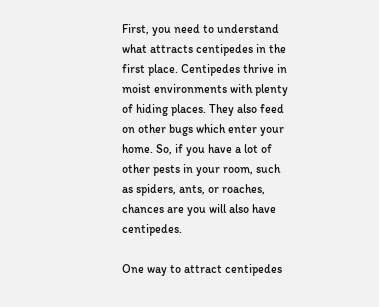First, you need to understand what attracts centipedes in the first place. Centipedes thrive in moist environments with plenty of hiding places. They also feed on other bugs which enter your home. So, if you have a lot of other pests in your room, such as spiders, ants, or roaches, chances are you will also have centipedes.

One way to attract centipedes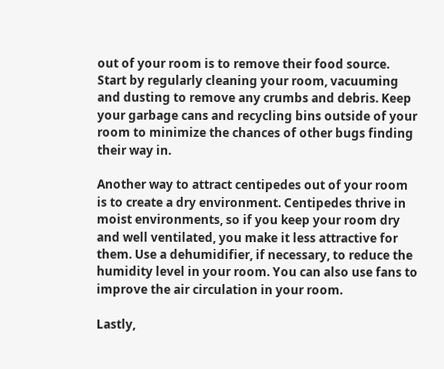out of your room is to remove their food source. Start by regularly cleaning your room, vacuuming and dusting to remove any crumbs and debris. Keep your garbage cans and recycling bins outside of your room to minimize the chances of other bugs finding their way in.

Another way to attract centipedes out of your room is to create a dry environment. Centipedes thrive in moist environments, so if you keep your room dry and well ventilated, you make it less attractive for them. Use a dehumidifier, if necessary, to reduce the humidity level in your room. You can also use fans to improve the air circulation in your room.

Lastly,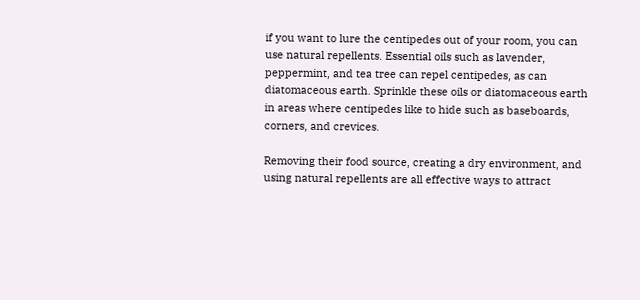if you want to lure the centipedes out of your room, you can use natural repellents. Essential oils such as lavender, peppermint, and tea tree can repel centipedes, as can diatomaceous earth. Sprinkle these oils or diatomaceous earth in areas where centipedes like to hide such as baseboards, corners, and crevices.

Removing their food source, creating a dry environment, and using natural repellents are all effective ways to attract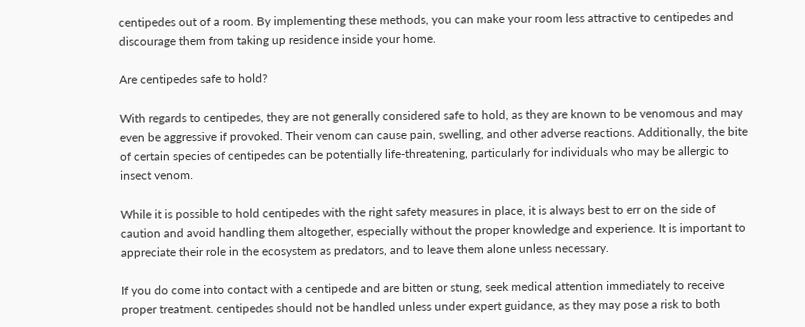centipedes out of a room. By implementing these methods, you can make your room less attractive to centipedes and discourage them from taking up residence inside your home.

Are centipedes safe to hold?

With regards to centipedes, they are not generally considered safe to hold, as they are known to be venomous and may even be aggressive if provoked. Their venom can cause pain, swelling, and other adverse reactions. Additionally, the bite of certain species of centipedes can be potentially life-threatening, particularly for individuals who may be allergic to insect venom.

While it is possible to hold centipedes with the right safety measures in place, it is always best to err on the side of caution and avoid handling them altogether, especially without the proper knowledge and experience. It is important to appreciate their role in the ecosystem as predators, and to leave them alone unless necessary.

If you do come into contact with a centipede and are bitten or stung, seek medical attention immediately to receive proper treatment. centipedes should not be handled unless under expert guidance, as they may pose a risk to both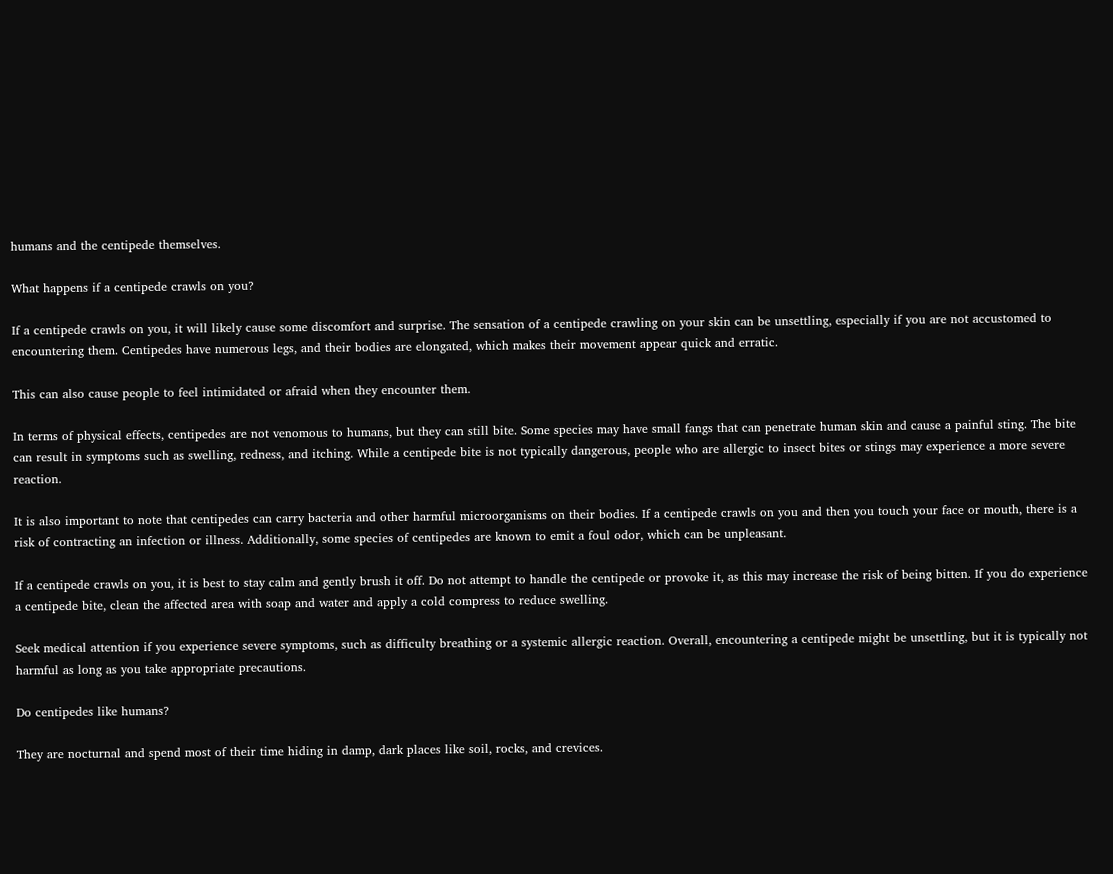humans and the centipede themselves.

What happens if a centipede crawls on you?

If a centipede crawls on you, it will likely cause some discomfort and surprise. The sensation of a centipede crawling on your skin can be unsettling, especially if you are not accustomed to encountering them. Centipedes have numerous legs, and their bodies are elongated, which makes their movement appear quick and erratic.

This can also cause people to feel intimidated or afraid when they encounter them.

In terms of physical effects, centipedes are not venomous to humans, but they can still bite. Some species may have small fangs that can penetrate human skin and cause a painful sting. The bite can result in symptoms such as swelling, redness, and itching. While a centipede bite is not typically dangerous, people who are allergic to insect bites or stings may experience a more severe reaction.

It is also important to note that centipedes can carry bacteria and other harmful microorganisms on their bodies. If a centipede crawls on you and then you touch your face or mouth, there is a risk of contracting an infection or illness. Additionally, some species of centipedes are known to emit a foul odor, which can be unpleasant.

If a centipede crawls on you, it is best to stay calm and gently brush it off. Do not attempt to handle the centipede or provoke it, as this may increase the risk of being bitten. If you do experience a centipede bite, clean the affected area with soap and water and apply a cold compress to reduce swelling.

Seek medical attention if you experience severe symptoms, such as difficulty breathing or a systemic allergic reaction. Overall, encountering a centipede might be unsettling, but it is typically not harmful as long as you take appropriate precautions.

Do centipedes like humans?

They are nocturnal and spend most of their time hiding in damp, dark places like soil, rocks, and crevices.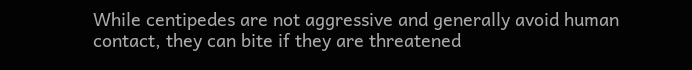While centipedes are not aggressive and generally avoid human contact, they can bite if they are threatened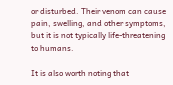or disturbed. Their venom can cause pain, swelling, and other symptoms, but it is not typically life-threatening to humans.

It is also worth noting that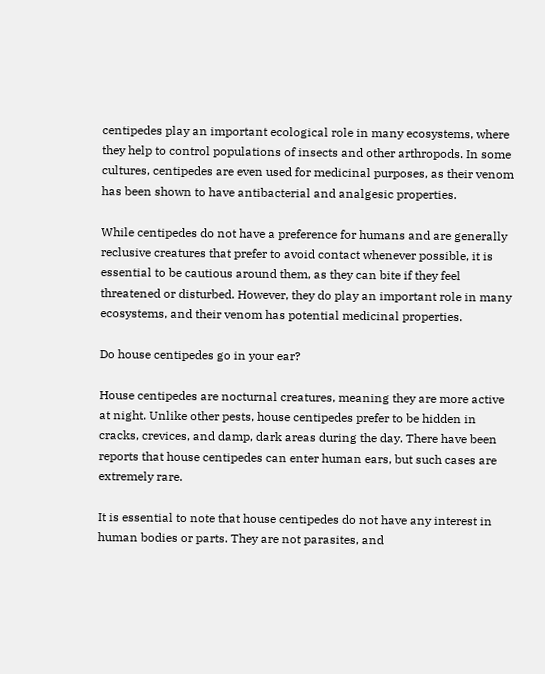centipedes play an important ecological role in many ecosystems, where they help to control populations of insects and other arthropods. In some cultures, centipedes are even used for medicinal purposes, as their venom has been shown to have antibacterial and analgesic properties.

While centipedes do not have a preference for humans and are generally reclusive creatures that prefer to avoid contact whenever possible, it is essential to be cautious around them, as they can bite if they feel threatened or disturbed. However, they do play an important role in many ecosystems, and their venom has potential medicinal properties.

Do house centipedes go in your ear?

House centipedes are nocturnal creatures, meaning they are more active at night. Unlike other pests, house centipedes prefer to be hidden in cracks, crevices, and damp, dark areas during the day. There have been reports that house centipedes can enter human ears, but such cases are extremely rare.

It is essential to note that house centipedes do not have any interest in human bodies or parts. They are not parasites, and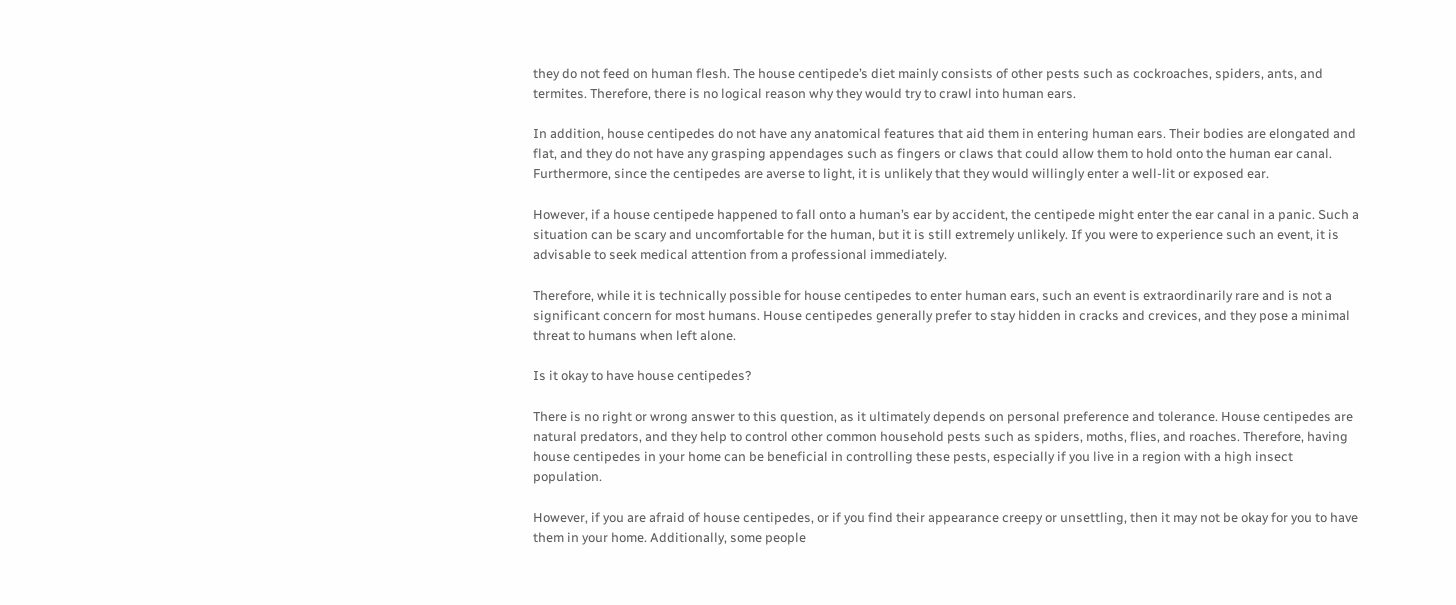they do not feed on human flesh. The house centipede’s diet mainly consists of other pests such as cockroaches, spiders, ants, and termites. Therefore, there is no logical reason why they would try to crawl into human ears.

In addition, house centipedes do not have any anatomical features that aid them in entering human ears. Their bodies are elongated and flat, and they do not have any grasping appendages such as fingers or claws that could allow them to hold onto the human ear canal. Furthermore, since the centipedes are averse to light, it is unlikely that they would willingly enter a well-lit or exposed ear.

However, if a house centipede happened to fall onto a human’s ear by accident, the centipede might enter the ear canal in a panic. Such a situation can be scary and uncomfortable for the human, but it is still extremely unlikely. If you were to experience such an event, it is advisable to seek medical attention from a professional immediately.

Therefore, while it is technically possible for house centipedes to enter human ears, such an event is extraordinarily rare and is not a significant concern for most humans. House centipedes generally prefer to stay hidden in cracks and crevices, and they pose a minimal threat to humans when left alone.

Is it okay to have house centipedes?

There is no right or wrong answer to this question, as it ultimately depends on personal preference and tolerance. House centipedes are natural predators, and they help to control other common household pests such as spiders, moths, flies, and roaches. Therefore, having house centipedes in your home can be beneficial in controlling these pests, especially if you live in a region with a high insect population.

However, if you are afraid of house centipedes, or if you find their appearance creepy or unsettling, then it may not be okay for you to have them in your home. Additionally, some people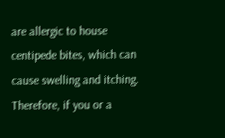are allergic to house centipede bites, which can cause swelling and itching. Therefore, if you or a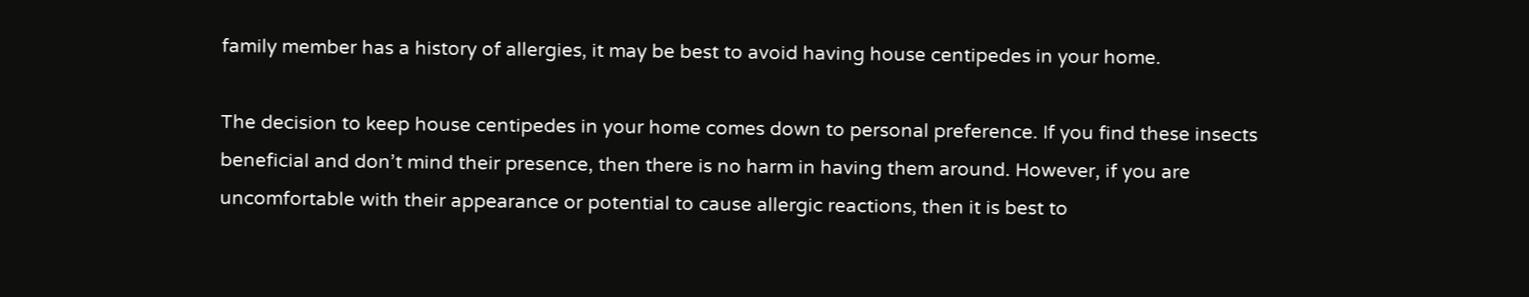family member has a history of allergies, it may be best to avoid having house centipedes in your home.

The decision to keep house centipedes in your home comes down to personal preference. If you find these insects beneficial and don’t mind their presence, then there is no harm in having them around. However, if you are uncomfortable with their appearance or potential to cause allergic reactions, then it is best to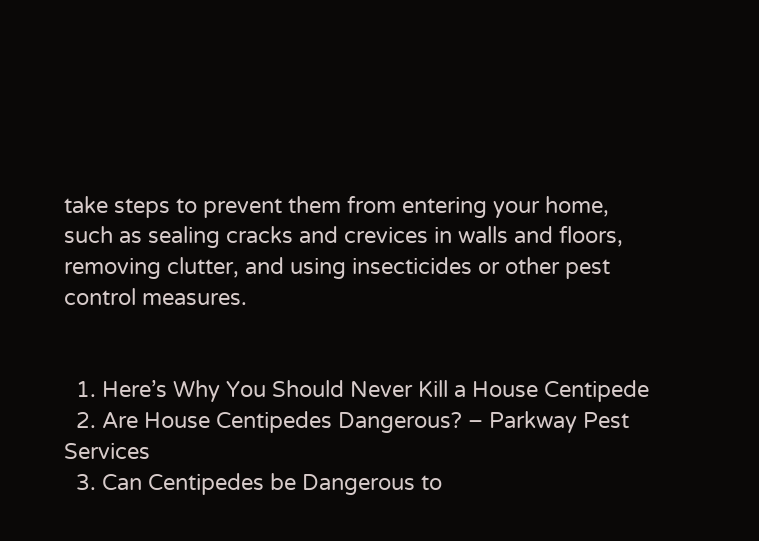take steps to prevent them from entering your home, such as sealing cracks and crevices in walls and floors, removing clutter, and using insecticides or other pest control measures.


  1. Here’s Why You Should Never Kill a House Centipede
  2. Are House Centipedes Dangerous? – Parkway Pest Services
  3. Can Centipedes be Dangerous to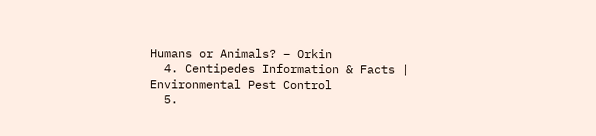Humans or Animals? – Orkin
  4. Centipedes Information & Facts | Environmental Pest Control
  5.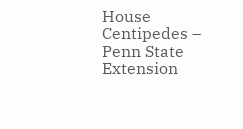House Centipedes – Penn State Extension